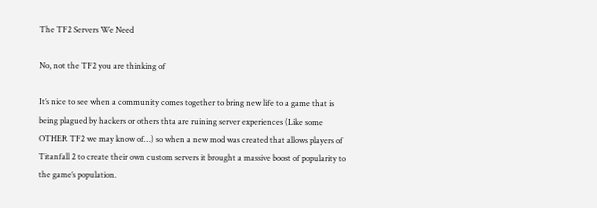The TF2 Servers We Need

No, not the TF2 you are thinking of

It’s nice to see when a community comes together to bring new life to a game that is being plagued by hackers or others thta are ruining server experiences (Like some OTHER TF2 we may know of…) so when a new mod was created that allows players of Titanfall 2 to create their own custom servers it brought a massive boost of popularity to the game’s population.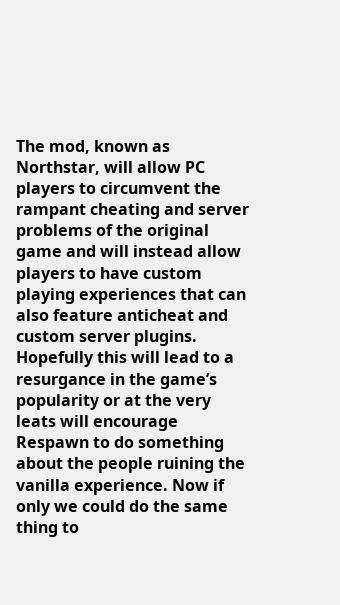The mod, known as Northstar, will allow PC players to circumvent the rampant cheating and server problems of the original game and will instead allow players to have custom playing experiences that can also feature anticheat and custom server plugins. Hopefully this will lead to a resurgance in the game’s popularity or at the very leats will encourage Respawn to do something about the people ruining the vanilla experience. Now if only we could do the same thing to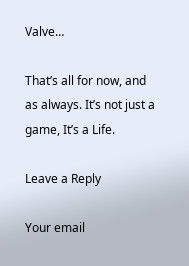Valve…

That’s all for now, and as always. It’s not just a game, It’s a Life.

Leave a Reply

Your email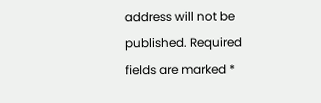address will not be published. Required fields are marked *